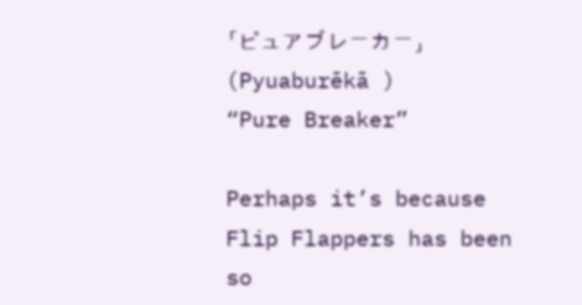「ピュアブレーカー」 (Pyuaburēkā )
“Pure Breaker”

Perhaps it’s because Flip Flappers has been so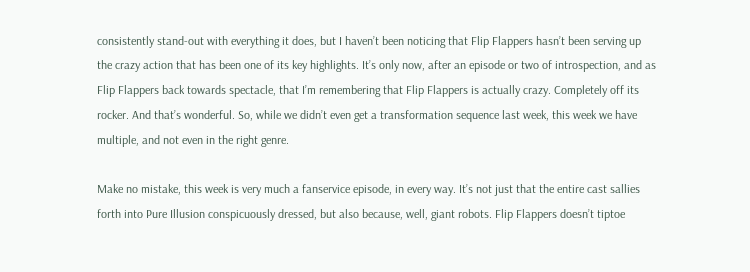consistently stand-out with everything it does, but I haven’t been noticing that Flip Flappers hasn’t been serving up the crazy action that has been one of its key highlights. It’s only now, after an episode or two of introspection, and as Flip Flappers back towards spectacle, that I’m remembering that Flip Flappers is actually crazy. Completely off its rocker. And that’s wonderful. So, while we didn’t even get a transformation sequence last week, this week we have multiple, and not even in the right genre.

Make no mistake, this week is very much a fanservice episode, in every way. It’s not just that the entire cast sallies forth into Pure Illusion conspicuously dressed, but also because, well, giant robots. Flip Flappers doesn’t tiptoe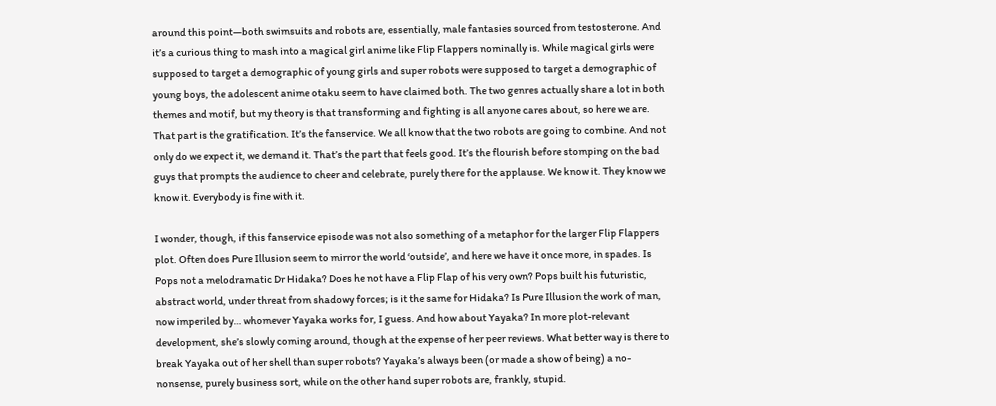around this point—both swimsuits and robots are, essentially, male fantasies sourced from testosterone. And it’s a curious thing to mash into a magical girl anime like Flip Flappers nominally is. While magical girls were supposed to target a demographic of young girls and super robots were supposed to target a demographic of young boys, the adolescent anime otaku seem to have claimed both. The two genres actually share a lot in both themes and motif, but my theory is that transforming and fighting is all anyone cares about, so here we are. That part is the gratification. It’s the fanservice. We all know that the two robots are going to combine. And not only do we expect it, we demand it. That’s the part that feels good. It’s the flourish before stomping on the bad guys that prompts the audience to cheer and celebrate, purely there for the applause. We know it. They know we know it. Everybody is fine with it.

I wonder, though, if this fanservice episode was not also something of a metaphor for the larger Flip Flappers plot. Often does Pure Illusion seem to mirror the world ‘outside’, and here we have it once more, in spades. Is Pops not a melodramatic Dr Hidaka? Does he not have a Flip Flap of his very own? Pops built his futuristic, abstract world, under threat from shadowy forces; is it the same for Hidaka? Is Pure Illusion the work of man, now imperiled by… whomever Yayaka works for, I guess. And how about Yayaka? In more plot-relevant development, she’s slowly coming around, though at the expense of her peer reviews. What better way is there to break Yayaka out of her shell than super robots? Yayaka’s always been (or made a show of being) a no-nonsense, purely business sort, while on the other hand super robots are, frankly, stupid.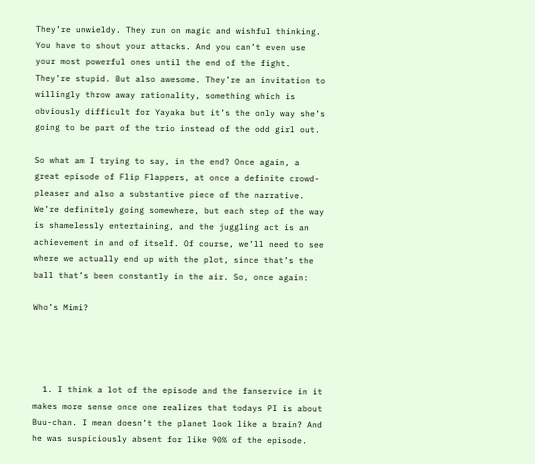They’re unwieldy. They run on magic and wishful thinking. You have to shout your attacks. And you can’t even use your most powerful ones until the end of the fight. They’re stupid. But also awesome. They’re an invitation to willingly throw away rationality, something which is obviously difficult for Yayaka but it’s the only way she’s going to be part of the trio instead of the odd girl out.

So what am I trying to say, in the end? Once again, a great episode of Flip Flappers, at once a definite crowd-pleaser and also a substantive piece of the narrative. We’re definitely going somewhere, but each step of the way is shamelessly entertaining, and the juggling act is an achievement in and of itself. Of course, we’ll need to see where we actually end up with the plot, since that’s the ball that’s been constantly in the air. So, once again:

Who’s Mimi?




  1. I think a lot of the episode and the fanservice in it makes more sense once one realizes that todays PI is about Buu-chan. I mean doesn’t the planet look like a brain? And he was suspiciously absent for like 90% of the episode.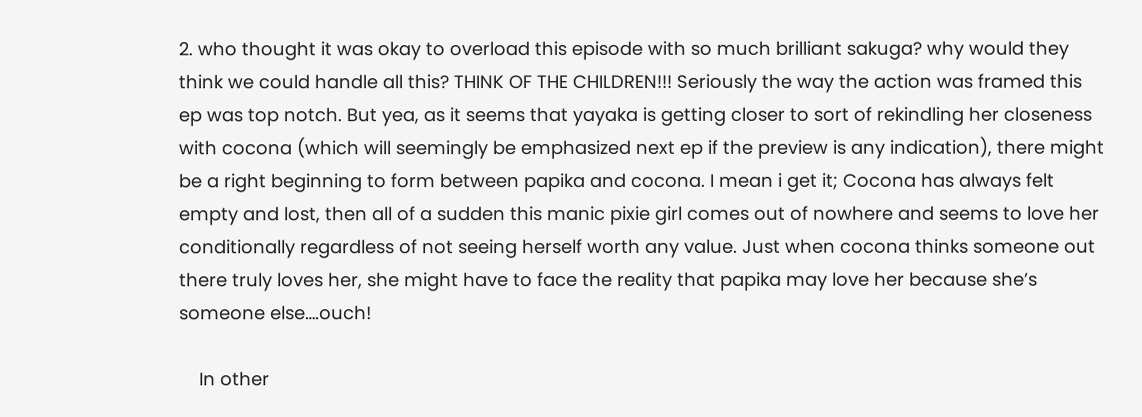2. who thought it was okay to overload this episode with so much brilliant sakuga? why would they think we could handle all this? THINK OF THE CHILDREN!!! Seriously the way the action was framed this ep was top notch. But yea, as it seems that yayaka is getting closer to sort of rekindling her closeness with cocona (which will seemingly be emphasized next ep if the preview is any indication), there might be a right beginning to form between papika and cocona. I mean i get it; Cocona has always felt empty and lost, then all of a sudden this manic pixie girl comes out of nowhere and seems to love her conditionally regardless of not seeing herself worth any value. Just when cocona thinks someone out there truly loves her, she might have to face the reality that papika may love her because she’s someone else….ouch!

    In other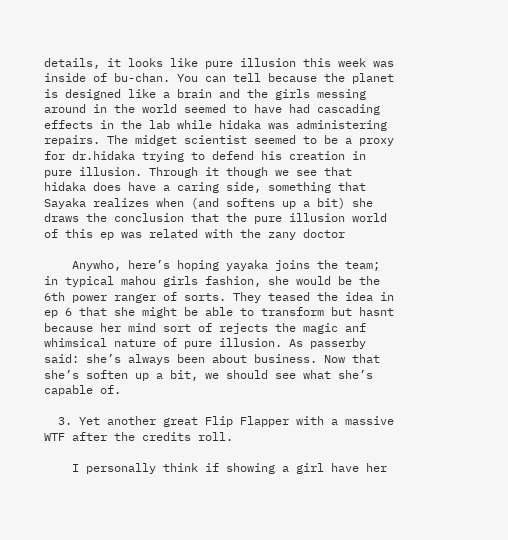details, it looks like pure illusion this week was inside of bu-chan. You can tell because the planet is designed like a brain and the girls messing around in the world seemed to have had cascading effects in the lab while hidaka was administering repairs. The midget scientist seemed to be a proxy for dr.hidaka trying to defend his creation in pure illusion. Through it though we see that hidaka does have a caring side, something that Sayaka realizes when (and softens up a bit) she draws the conclusion that the pure illusion world of this ep was related with the zany doctor

    Anywho, here’s hoping yayaka joins the team; in typical mahou girls fashion, she would be the 6th power ranger of sorts. They teased the idea in ep 6 that she might be able to transform but hasnt because her mind sort of rejects the magic anf whimsical nature of pure illusion. As passerby said: she’s always been about business. Now that she’s soften up a bit, we should see what she’s capable of.

  3. Yet another great Flip Flapper with a massive WTF after the credits roll.

    I personally think if showing a girl have her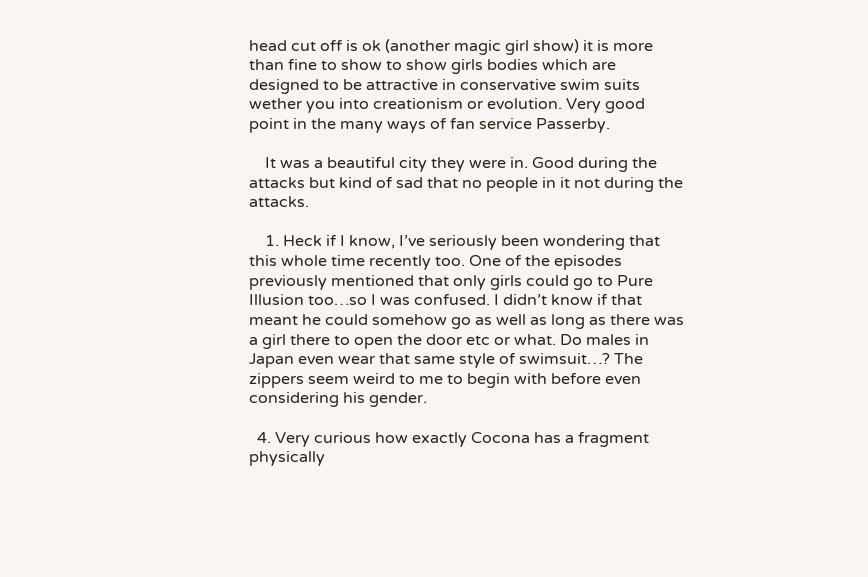head cut off is ok (another magic girl show) it is more than fine to show to show girls bodies which are designed to be attractive in conservative swim suits wether you into creationism or evolution. Very good point in the many ways of fan service Passerby.

    It was a beautiful city they were in. Good during the attacks but kind of sad that no people in it not during the attacks.

    1. Heck if I know, I’ve seriously been wondering that this whole time recently too. One of the episodes previously mentioned that only girls could go to Pure Illusion too…so I was confused. I didn’t know if that meant he could somehow go as well as long as there was a girl there to open the door etc or what. Do males in Japan even wear that same style of swimsuit…? The zippers seem weird to me to begin with before even considering his gender.

  4. Very curious how exactly Cocona has a fragment physically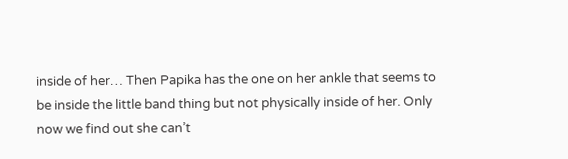inside of her… Then Papika has the one on her ankle that seems to be inside the little band thing but not physically inside of her. Only now we find out she can’t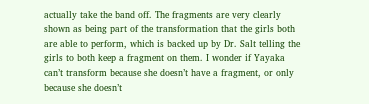actually take the band off. The fragments are very clearly shown as being part of the transformation that the girls both are able to perform, which is backed up by Dr. Salt telling the girls to both keep a fragment on them. I wonder if Yayaka can’t transform because she doesn’t have a fragment, or only because she doesn’t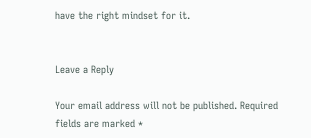have the right mindset for it.


Leave a Reply

Your email address will not be published. Required fields are marked *